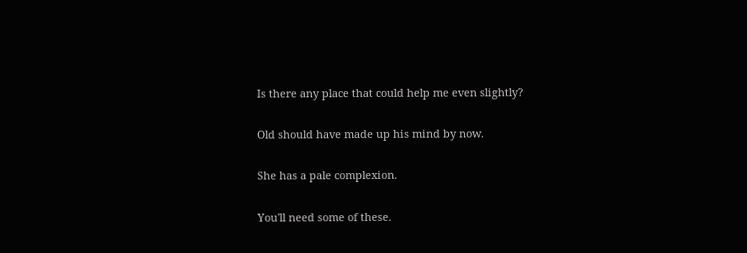Is there any place that could help me even slightly?

Old should have made up his mind by now.

She has a pale complexion.

You'll need some of these.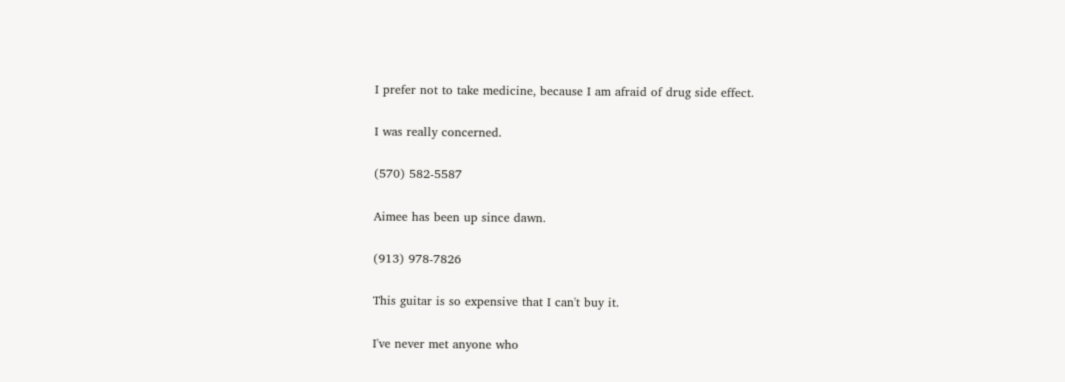I prefer not to take medicine, because I am afraid of drug side effect.

I was really concerned.

(570) 582-5587

Aimee has been up since dawn.

(913) 978-7826

This guitar is so expensive that I can't buy it.

I've never met anyone who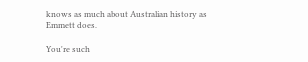knows as much about Australian history as Emmett does.

You're such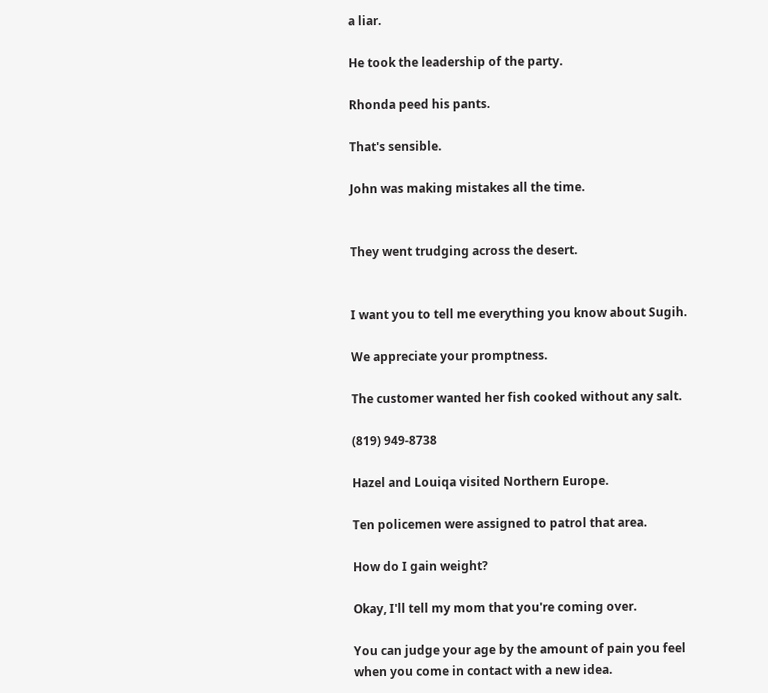a liar.

He took the leadership of the party.

Rhonda peed his pants.

That's sensible.

John was making mistakes all the time.


They went trudging across the desert.


I want you to tell me everything you know about Sugih.

We appreciate your promptness.

The customer wanted her fish cooked without any salt.

(819) 949-8738

Hazel and Louiqa visited Northern Europe.

Ten policemen were assigned to patrol that area.

How do I gain weight?

Okay, I'll tell my mom that you're coming over.

You can judge your age by the amount of pain you feel when you come in contact with a new idea.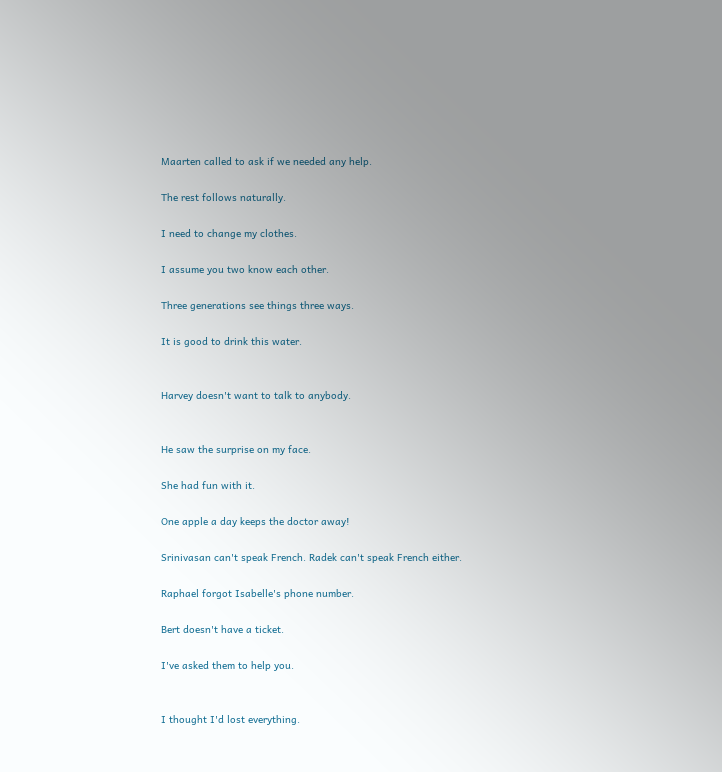Maarten called to ask if we needed any help.

The rest follows naturally.

I need to change my clothes.

I assume you two know each other.

Three generations see things three ways.

It is good to drink this water.


Harvey doesn't want to talk to anybody.


He saw the surprise on my face.

She had fun with it.

One apple a day keeps the doctor away!

Srinivasan can't speak French. Radek can't speak French either.

Raphael forgot Isabelle's phone number.

Bert doesn't have a ticket.

I've asked them to help you.


I thought I'd lost everything.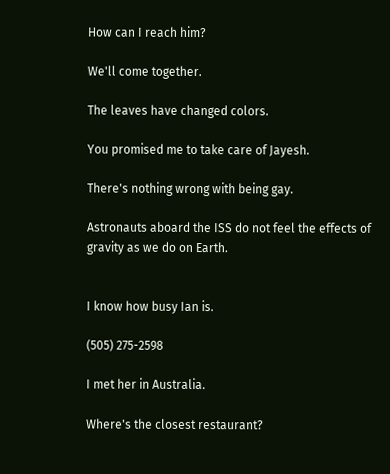How can I reach him?

We'll come together.

The leaves have changed colors.

You promised me to take care of Jayesh.

There's nothing wrong with being gay.

Astronauts aboard the ISS do not feel the effects of gravity as we do on Earth.


I know how busy Ian is.

(505) 275-2598

I met her in Australia.

Where's the closest restaurant?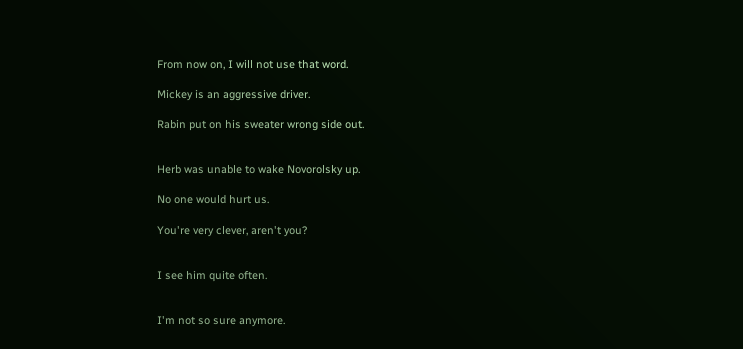From now on, I will not use that word.

Mickey is an aggressive driver.

Rabin put on his sweater wrong side out.


Herb was unable to wake Novorolsky up.

No one would hurt us.

You're very clever, aren't you?


I see him quite often.


I'm not so sure anymore.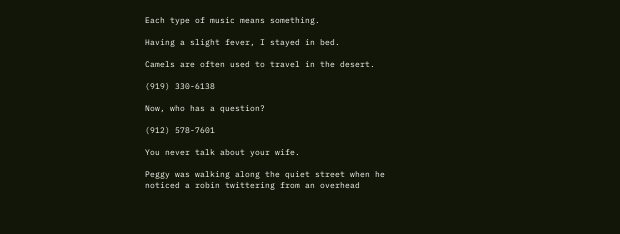Each type of music means something.

Having a slight fever, I stayed in bed.

Camels are often used to travel in the desert.

(919) 330-6138

Now, who has a question?

(912) 578-7601

You never talk about your wife.

Peggy was walking along the quiet street when he noticed a robin twittering from an overhead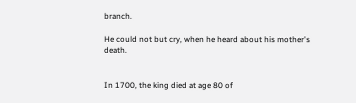branch.

He could not but cry, when he heard about his mother's death.


In 1700, the king died at age 80 of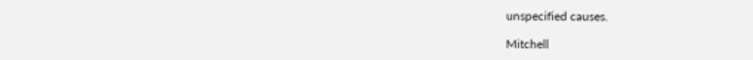unspecified causes.

Mitchell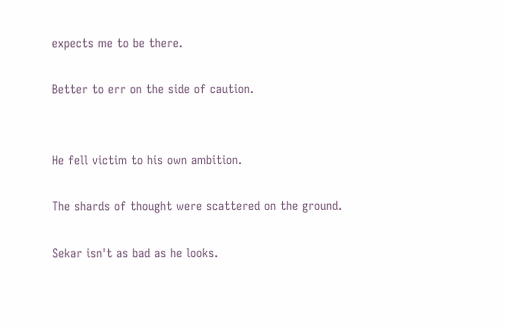expects me to be there.

Better to err on the side of caution.


He fell victim to his own ambition.

The shards of thought were scattered on the ground.

Sekar isn't as bad as he looks.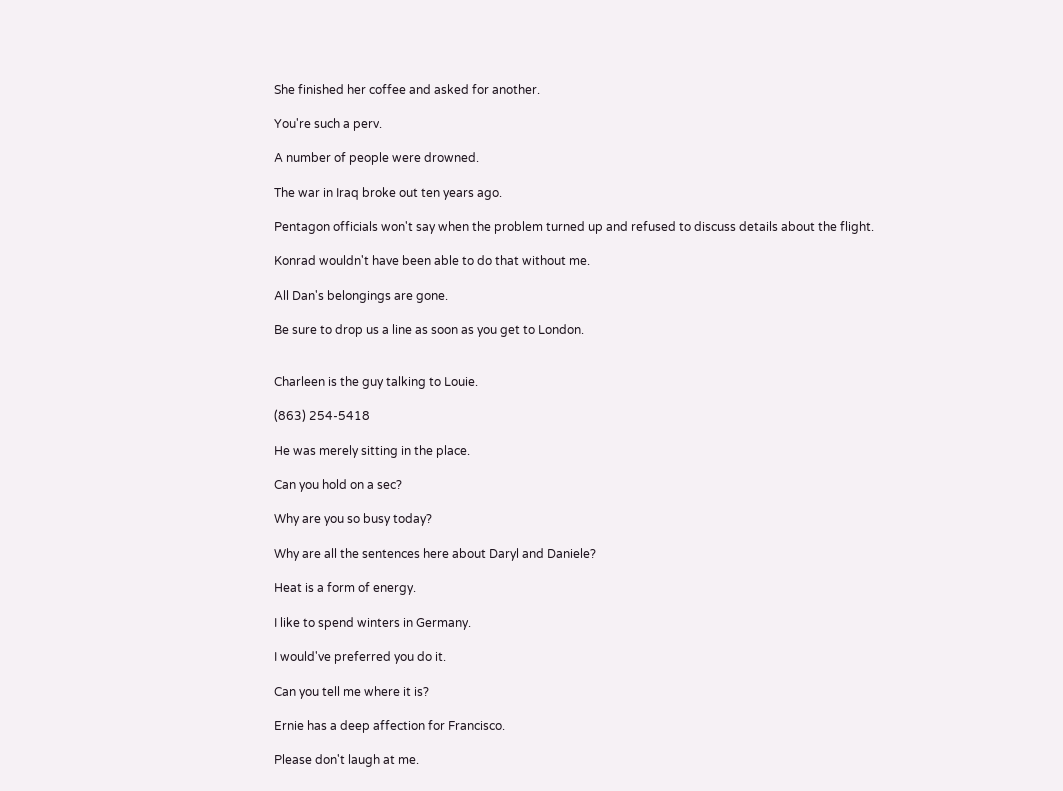She finished her coffee and asked for another.

You're such a perv.

A number of people were drowned.

The war in Iraq broke out ten years ago.

Pentagon officials won't say when the problem turned up and refused to discuss details about the flight.

Konrad wouldn't have been able to do that without me.

All Dan's belongings are gone.

Be sure to drop us a line as soon as you get to London.


Charleen is the guy talking to Louie.

(863) 254-5418

He was merely sitting in the place.

Can you hold on a sec?

Why are you so busy today?

Why are all the sentences here about Daryl and Daniele?

Heat is a form of energy.

I like to spend winters in Germany.

I would've preferred you do it.

Can you tell me where it is?

Ernie has a deep affection for Francisco.

Please don't laugh at me.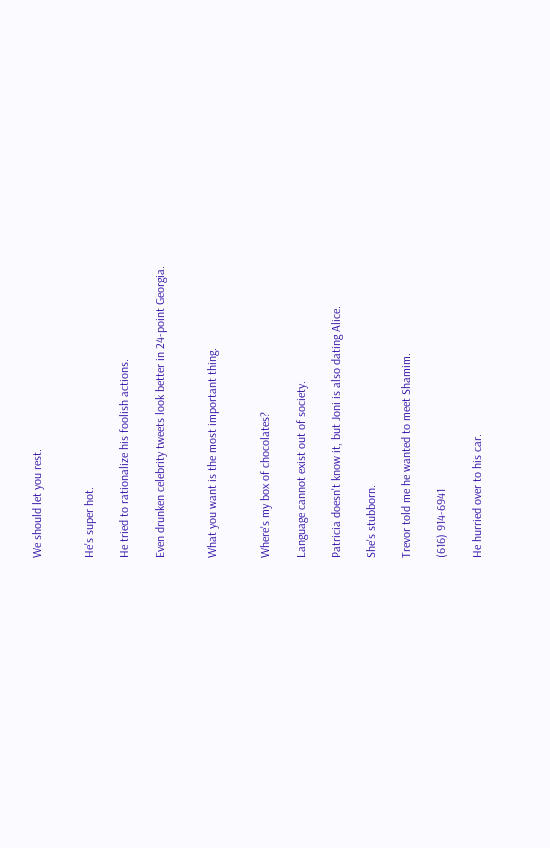We should let you rest.


He's super hot.

He tried to rationalize his foolish actions.

Even drunken celebrity tweets look better in 24-point Georgia.


What you want is the most important thing.


Where's my box of chocolates?

Language cannot exist out of society.

Patricia doesn't know it, but Joni is also dating Alice.

She's stubborn.

Trevor told me he wanted to meet Shamim.

(616) 914-6941

He hurried over to his car.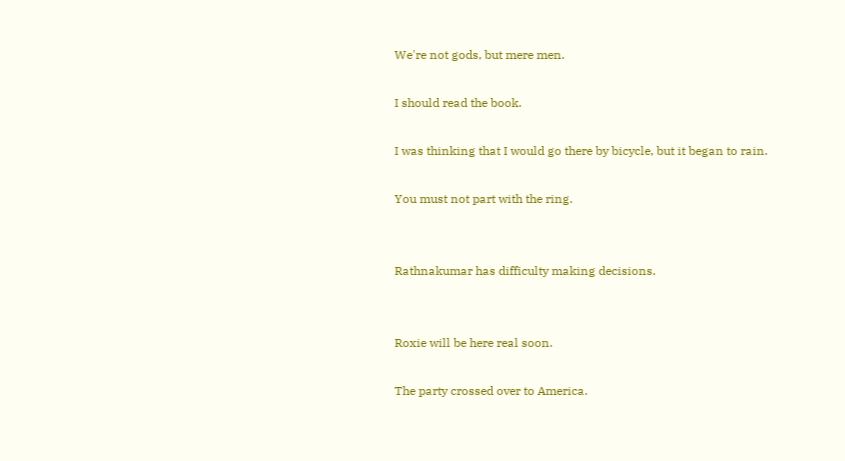We're not gods, but mere men.

I should read the book.

I was thinking that I would go there by bicycle, but it began to rain.

You must not part with the ring.


Rathnakumar has difficulty making decisions.


Roxie will be here real soon.

The party crossed over to America.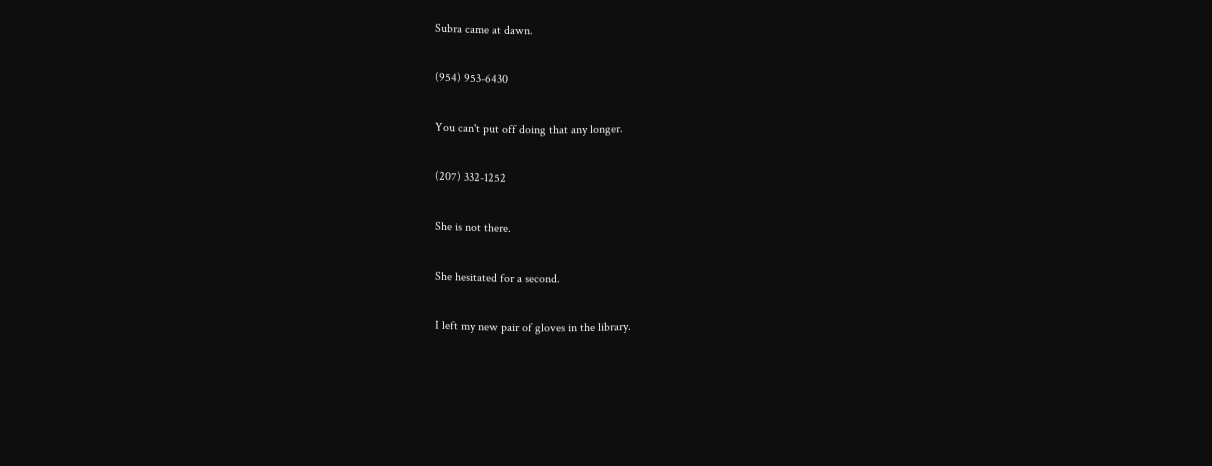Subra came at dawn.

(954) 953-6430

You can't put off doing that any longer.

(207) 332-1252

She is not there.

She hesitated for a second.

I left my new pair of gloves in the library.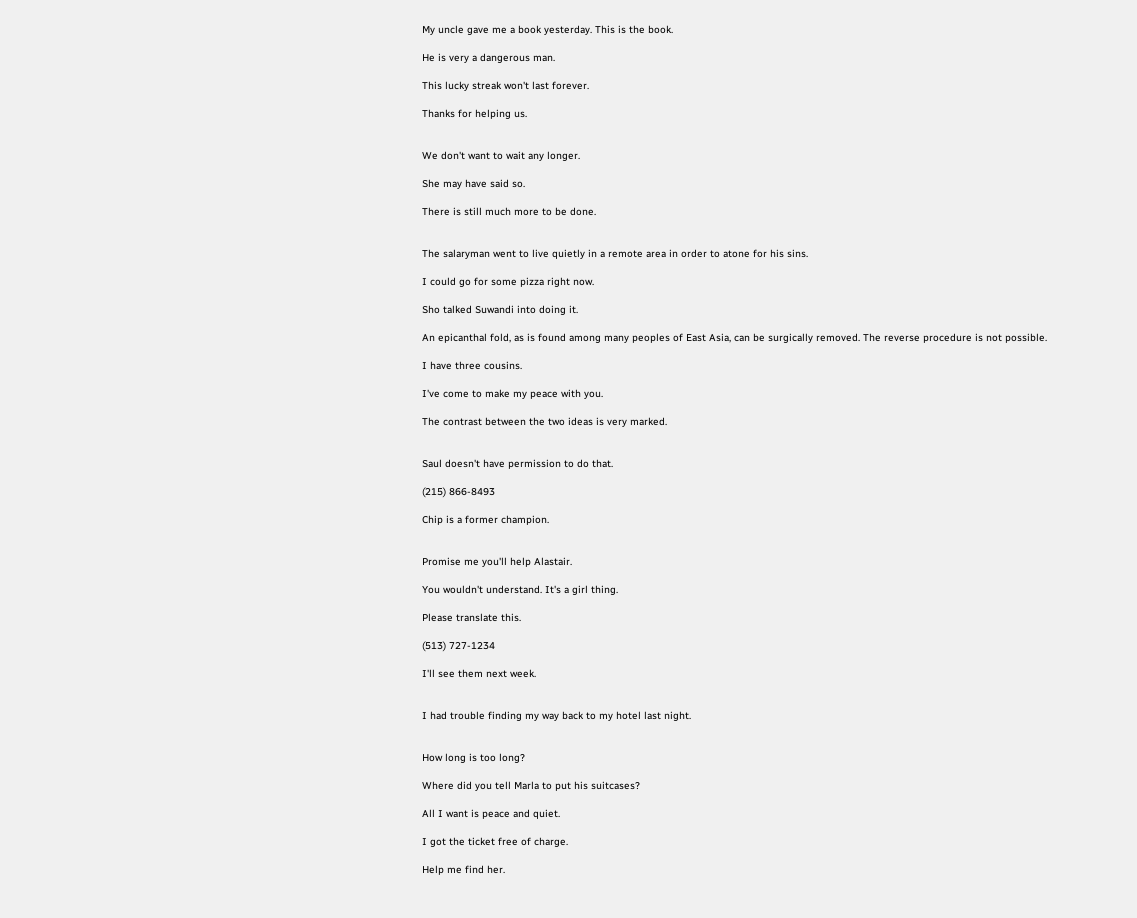My uncle gave me a book yesterday. This is the book.

He is very a dangerous man.

This lucky streak won't last forever.

Thanks for helping us.


We don't want to wait any longer.

She may have said so.

There is still much more to be done.


The salaryman went to live quietly in a remote area in order to atone for his sins.

I could go for some pizza right now.

Sho talked Suwandi into doing it.

An epicanthal fold, as is found among many peoples of East Asia, can be surgically removed. The reverse procedure is not possible.

I have three cousins.

I've come to make my peace with you.

The contrast between the two ideas is very marked.


Saul doesn't have permission to do that.

(215) 866-8493

Chip is a former champion.


Promise me you'll help Alastair.

You wouldn't understand. It's a girl thing.

Please translate this.

(513) 727-1234

I'll see them next week.


I had trouble finding my way back to my hotel last night.


How long is too long?

Where did you tell Marla to put his suitcases?

All I want is peace and quiet.

I got the ticket free of charge.

Help me find her.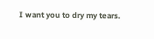I want you to dry my tears.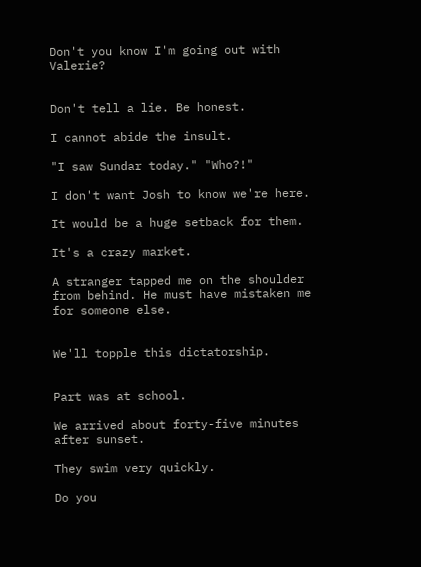Don't you know I'm going out with Valerie?


Don't tell a lie. Be honest.

I cannot abide the insult.

"I saw Sundar today." "Who?!"

I don't want Josh to know we're here.

It would be a huge setback for them.

It's a crazy market.

A stranger tapped me on the shoulder from behind. He must have mistaken me for someone else.


We'll topple this dictatorship.


Part was at school.

We arrived about forty-five minutes after sunset.

They swim very quickly.

Do you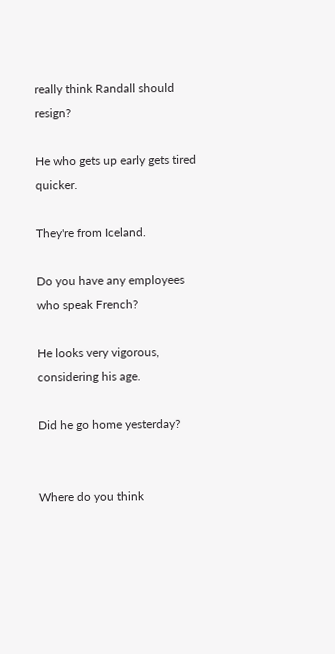really think Randall should resign?

He who gets up early gets tired quicker.

They're from Iceland.

Do you have any employees who speak French?

He looks very vigorous, considering his age.

Did he go home yesterday?


Where do you think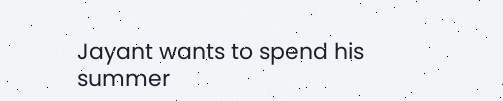Jayant wants to spend his summer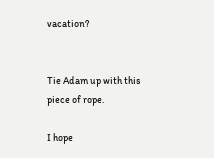vacation?


Tie Adam up with this piece of rope.

I hope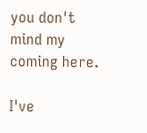you don't mind my coming here.

I've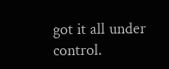got it all under control.